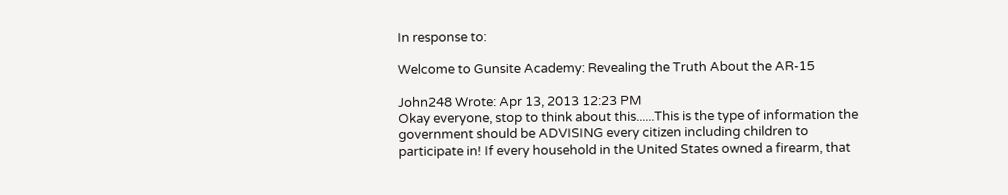In response to:

Welcome to Gunsite Academy: Revealing the Truth About the AR-15

John248 Wrote: Apr 13, 2013 12:23 PM
Okay everyone, stop to think about this......This is the type of information the government should be ADVISING every citizen including children to participate in! If every household in the United States owned a firearm, that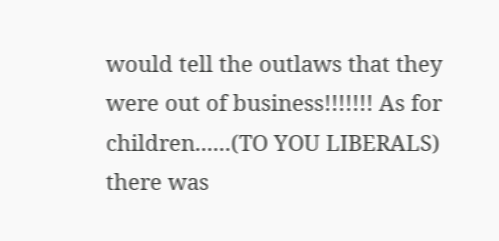would tell the outlaws that they were out of business!!!!!!! As for children......(TO YOU LIBERALS) there was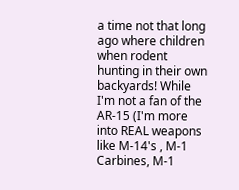a time not that long ago where children when rodent hunting in their own backyards! While I'm not a fan of the AR-15 (I'm more into REAL weapons like M-14's , M-1 Carbines, M-1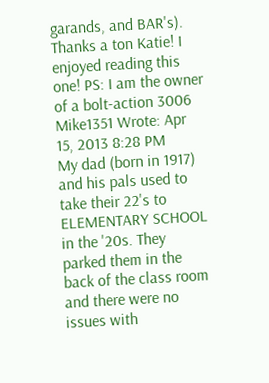garands, and BAR's). Thanks a ton Katie! I enjoyed reading this one! PS: I am the owner of a bolt-action 3006
Mike1351 Wrote: Apr 15, 2013 8:28 PM
My dad (born in 1917) and his pals used to take their 22's to ELEMENTARY SCHOOL in the '20s. They parked them in the back of the class room and there were no issues with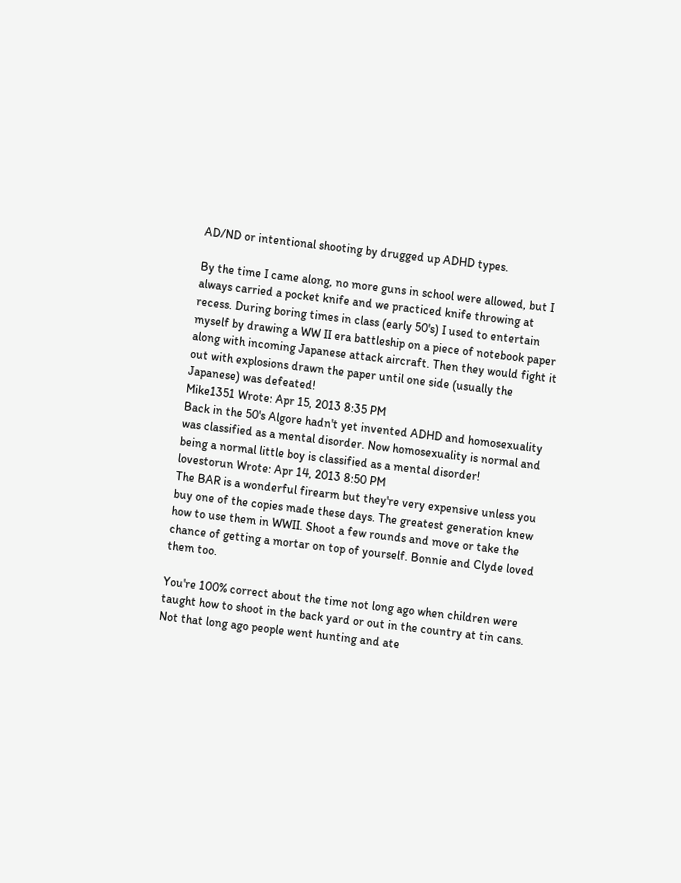AD/ND or intentional shooting by drugged up ADHD types.

By the time I came along, no more guns in school were allowed, but I always carried a pocket knife and we practiced knife throwing at recess. During boring times in class (early 50's) I used to entertain myself by drawing a WW II era battleship on a piece of notebook paper along with incoming Japanese attack aircraft. Then they would fight it out with explosions drawn the paper until one side (usually the Japanese) was defeated!
Mike1351 Wrote: Apr 15, 2013 8:35 PM
Back in the 50's Algore hadn't yet invented ADHD and homosexuality was classified as a mental disorder. Now homosexuality is normal and being a normal little boy is classified as a mental disorder!
lovestorun Wrote: Apr 14, 2013 8:50 PM
The BAR is a wonderful firearm but they're very expensive unless you buy one of the copies made these days. The greatest generation knew how to use them in WWII. Shoot a few rounds and move or take the chance of getting a mortar on top of yourself. Bonnie and Clyde loved them too.

You're 100% correct about the time not long ago when children were taught how to shoot in the back yard or out in the country at tin cans. Not that long ago people went hunting and ate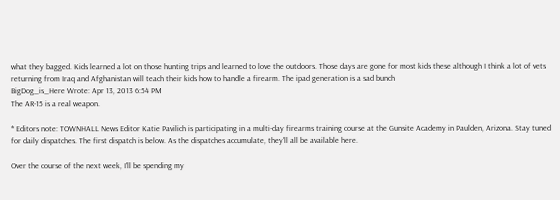what they bagged. Kids learned a lot on those hunting trips and learned to love the outdoors. Those days are gone for most kids these although I think a lot of vets returning from Iraq and Afghanistan will teach their kids how to handle a firearm. The ipad generation is a sad bunch
BigDog_is_Here Wrote: Apr 13, 2013 6:54 PM
The AR-15 is a real weapon.

* Editors note: TOWNHALL News Editor Katie Pavilich is participating in a multi-day firearms training course at the Gunsite Academy in Paulden, Arizona. Stay tuned for daily dispatches. The first dispatch is below. As the dispatches accumulate, they'll all be available here.

Over the course of the next week, I'll be spending my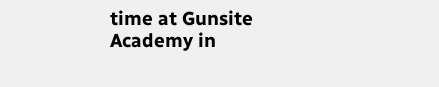time at Gunsite Academy in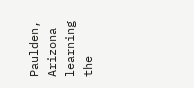Paulden, Arizona learning the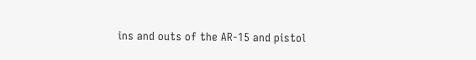ins and outs of the AR-15 and pistol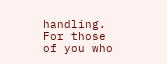handling. For those of you who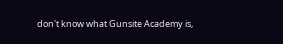don't know what Gunsite Academy is,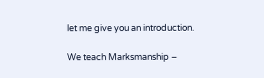let me give you an introduction.

We teach Marksmanship –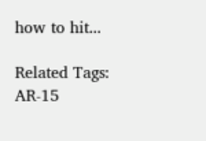how to hit...

Related Tags: AR-15